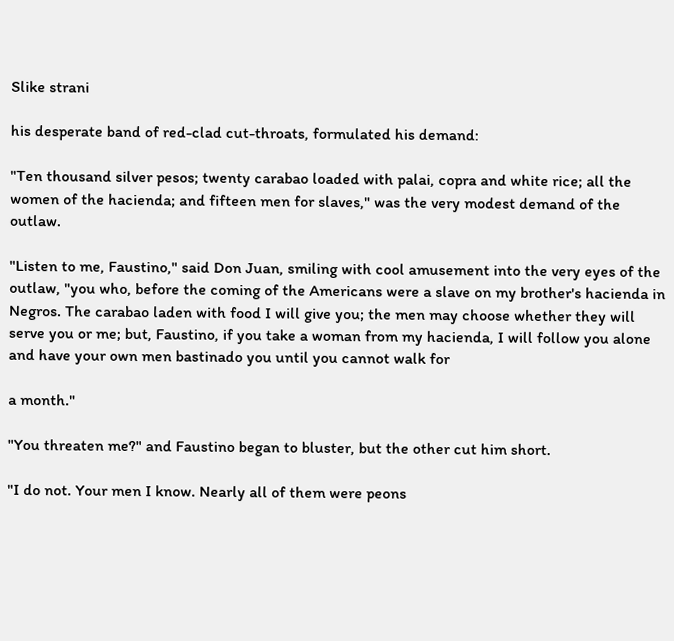Slike strani

his desperate band of red-clad cut-throats, formulated his demand:

"Ten thousand silver pesos; twenty carabao loaded with palai, copra and white rice; all the women of the hacienda; and fifteen men for slaves," was the very modest demand of the outlaw.

"Listen to me, Faustino," said Don Juan, smiling with cool amusement into the very eyes of the outlaw, "you who, before the coming of the Americans were a slave on my brother's hacienda in Negros. The carabao laden with food I will give you; the men may choose whether they will serve you or me; but, Faustino, if you take a woman from my hacienda, I will follow you alone and have your own men bastinado you until you cannot walk for

a month."

"You threaten me?" and Faustino began to bluster, but the other cut him short.

"I do not. Your men I know. Nearly all of them were peons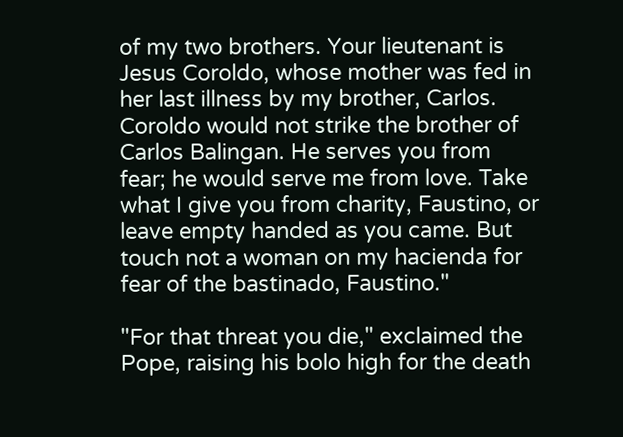of my two brothers. Your lieutenant is Jesus Coroldo, whose mother was fed in her last illness by my brother, Carlos. Coroldo would not strike the brother of Carlos Balingan. He serves you from fear; he would serve me from love. Take what I give you from charity, Faustino, or leave empty handed as you came. But touch not a woman on my hacienda for fear of the bastinado, Faustino."

"For that threat you die," exclaimed the Pope, raising his bolo high for the death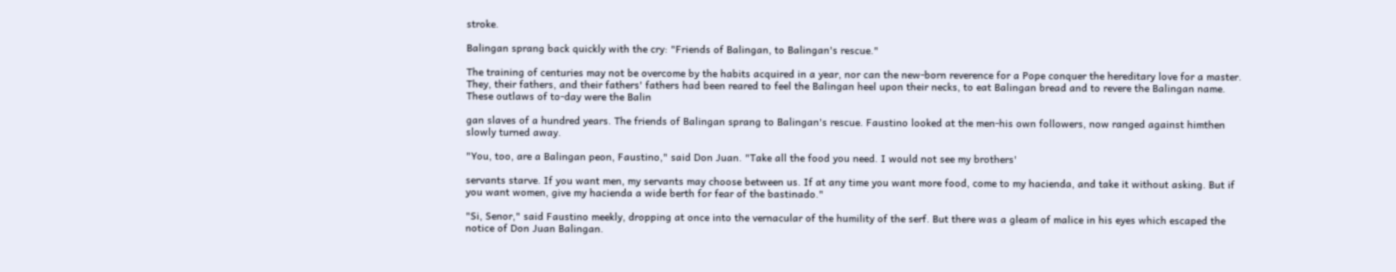stroke.

Balingan sprang back quickly with the cry: "Friends of Balingan, to Balingan's rescue."

The training of centuries may not be overcome by the habits acquired in a year, nor can the new-born reverence for a Pope conquer the hereditary love for a master. They, their fathers, and their fathers' fathers had been reared to feel the Balingan heel upon their necks, to eat Balingan bread and to revere the Balingan name. These outlaws of to-day were the Balin

gan slaves of a hundred years. The friends of Balingan sprang to Balingan's rescue. Faustino looked at the men-his own followers, now ranged against himthen slowly turned away.

"You, too, are a Balingan peon, Faustino," said Don Juan. "Take all the food you need. I would not see my brothers'

servants starve. If you want men, my servants may choose between us. If at any time you want more food, come to my hacienda, and take it without asking. But if you want women, give my hacienda a wide berth for fear of the bastinado."

"Si, Senor," said Faustino meekly, dropping at once into the vernacular of the humility of the serf. But there was a gleam of malice in his eyes which escaped the notice of Don Juan Balingan.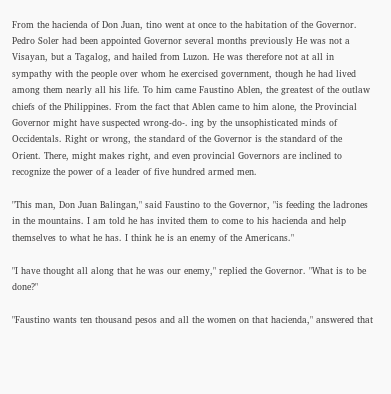From the hacienda of Don Juan, tino went at once to the habitation of the Governor. Pedro Soler had been appointed Governor several months previously He was not a Visayan, but a Tagalog, and hailed from Luzon. He was therefore not at all in sympathy with the people over whom he exercised government, though he had lived among them nearly all his life. To him came Faustino Ablen, the greatest of the outlaw chiefs of the Philippines. From the fact that Ablen came to him alone, the Provincial Governor might have suspected wrong-do-. ing by the unsophisticated minds of Occidentals. Right or wrong, the standard of the Governor is the standard of the Orient. There, might makes right, and even provincial Governors are inclined to recognize the power of a leader of five hundred armed men.

"This man, Don Juan Balingan," said Faustino to the Governor, "is feeding the ladrones in the mountains. I am told he has invited them to come to his hacienda and help themselves to what he has. I think he is an enemy of the Americans."

"I have thought all along that he was our enemy," replied the Governor. "What is to be done?"

"Faustino wants ten thousand pesos and all the women on that hacienda," answered that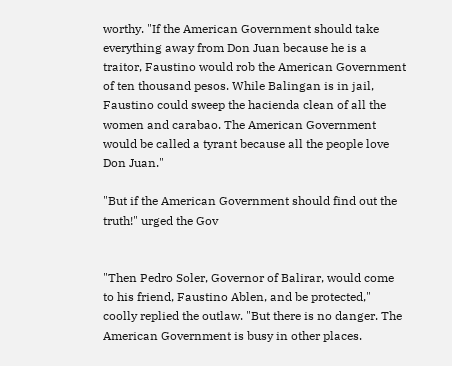worthy. "If the American Government should take everything away from Don Juan because he is a traitor, Faustino would rob the American Government of ten thousand pesos. While Balingan is in jail, Faustino could sweep the hacienda clean of all the women and carabao. The American Government would be called a tyrant because all the people love Don Juan."

"But if the American Government should find out the truth!" urged the Gov


"Then Pedro Soler, Governor of Balirar, would come to his friend, Faustino Ablen, and be protected," coolly replied the outlaw. "But there is no danger. The American Government is busy in other places.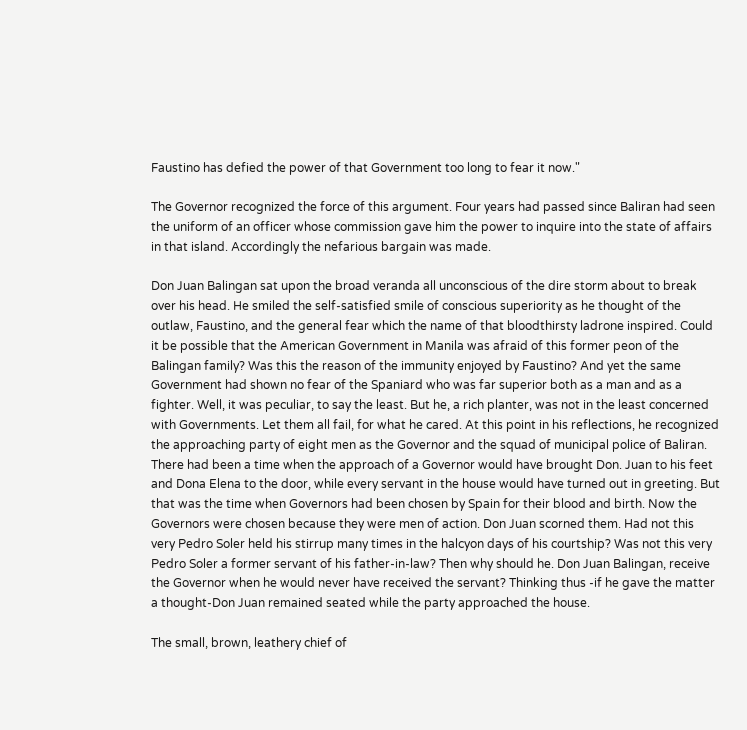Faustino has defied the power of that Government too long to fear it now."

The Governor recognized the force of this argument. Four years had passed since Baliran had seen the uniform of an officer whose commission gave him the power to inquire into the state of affairs in that island. Accordingly the nefarious bargain was made.

Don Juan Balingan sat upon the broad veranda all unconscious of the dire storm about to break over his head. He smiled the self-satisfied smile of conscious superiority as he thought of the outlaw, Faustino, and the general fear which the name of that bloodthirsty ladrone inspired. Could it be possible that the American Government in Manila was afraid of this former peon of the Balingan family? Was this the reason of the immunity enjoyed by Faustino? And yet the same Government had shown no fear of the Spaniard who was far superior both as a man and as a fighter. Well, it was peculiar, to say the least. But he, a rich planter, was not in the least concerned with Governments. Let them all fail, for what he cared. At this point in his reflections, he recognized the approaching party of eight men as the Governor and the squad of municipal police of Baliran. There had been a time when the approach of a Governor would have brought Don. Juan to his feet and Dona Elena to the door, while every servant in the house would have turned out in greeting. But that was the time when Governors had been chosen by Spain for their blood and birth. Now the Governors were chosen because they were men of action. Don Juan scorned them. Had not this very Pedro Soler held his stirrup many times in the halcyon days of his courtship? Was not this very Pedro Soler a former servant of his father-in-law? Then why should he. Don Juan Balingan, receive the Governor when he would never have received the servant? Thinking thus -if he gave the matter a thought-Don Juan remained seated while the party approached the house.

The small, brown, leathery chief of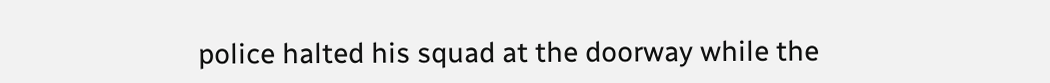police halted his squad at the doorway while the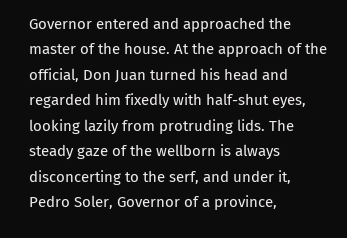Governor entered and approached the master of the house. At the approach of the official, Don Juan turned his head and regarded him fixedly with half-shut eyes, looking lazily from protruding lids. The steady gaze of the wellborn is always disconcerting to the serf, and under it, Pedro Soler, Governor of a province,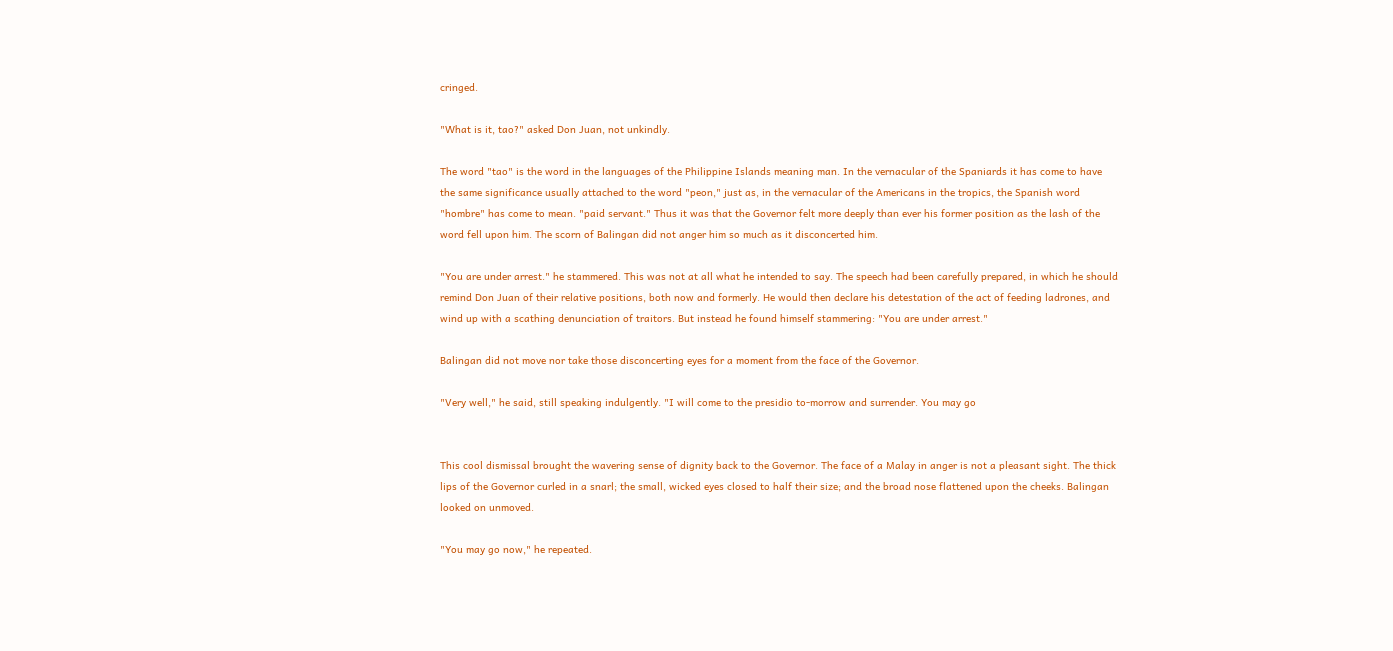cringed.

"What is it, tao?" asked Don Juan, not unkindly.

The word "tao" is the word in the languages of the Philippine Islands meaning man. In the vernacular of the Spaniards it has come to have the same significance usually attached to the word "peon," just as, in the vernacular of the Americans in the tropics, the Spanish word "hombre" has come to mean. "paid servant." Thus it was that the Governor felt more deeply than ever his former position as the lash of the word fell upon him. The scorn of Balingan did not anger him so much as it disconcerted him.

"You are under arrest." he stammered. This was not at all what he intended to say. The speech had been carefully prepared, in which he should remind Don Juan of their relative positions, both now and formerly. He would then declare his detestation of the act of feeding ladrones, and wind up with a scathing denunciation of traitors. But instead he found himself stammering: "You are under arrest."

Balingan did not move nor take those disconcerting eyes for a moment from the face of the Governor.

"Very well," he said, still speaking indulgently. "I will come to the presidio to-morrow and surrender. You may go


This cool dismissal brought the wavering sense of dignity back to the Governor. The face of a Malay in anger is not a pleasant sight. The thick lips of the Governor curled in a snarl; the small, wicked eyes closed to half their size; and the broad nose flattened upon the cheeks. Balingan looked on unmoved.

"You may go now," he repeated.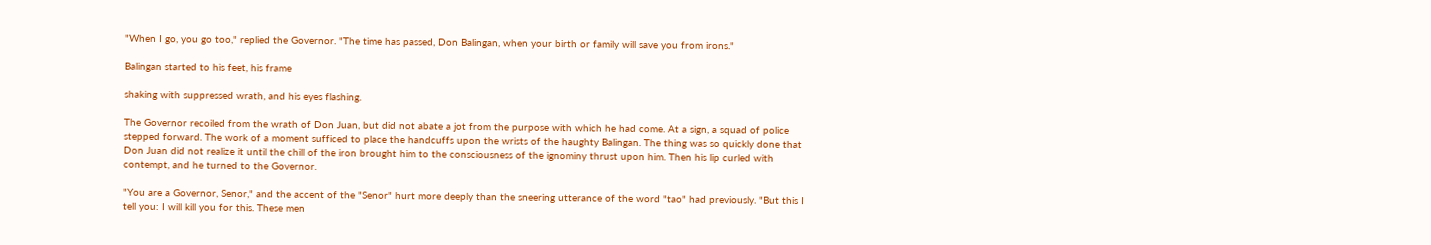"When I go, you go too," replied the Governor. "The time has passed, Don Balingan, when your birth or family will save you from irons."

Balingan started to his feet, his frame

shaking with suppressed wrath, and his eyes flashing.

The Governor recoiled from the wrath of Don Juan, but did not abate a jot from the purpose with which he had come. At a sign, a squad of police stepped forward. The work of a moment sufficed to place the handcuffs upon the wrists of the haughty Balingan. The thing was so quickly done that Don Juan did not realize it until the chill of the iron brought him to the consciousness of the ignominy thrust upon him. Then his lip curled with contempt, and he turned to the Governor.

"You are a Governor, Senor," and the accent of the "Senor" hurt more deeply than the sneering utterance of the word "tao" had previously. "But this I tell you: I will kill you for this. These men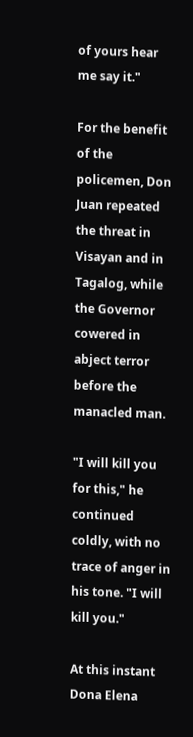of yours hear me say it."

For the benefit of the policemen, Don Juan repeated the threat in Visayan and in Tagalog, while the Governor cowered in abject terror before the manacled man.

"I will kill you for this," he continued coldly, with no trace of anger in his tone. "I will kill you."

At this instant Dona Elena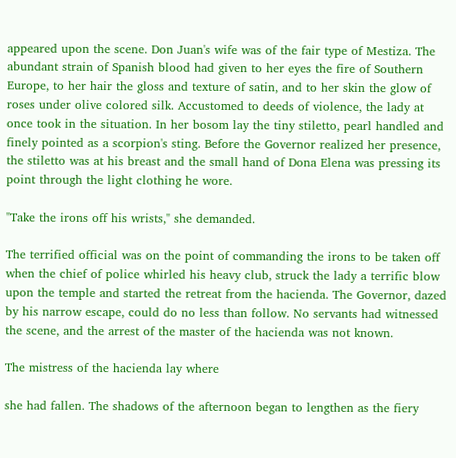appeared upon the scene. Don Juan's wife was of the fair type of Mestiza. The abundant strain of Spanish blood had given to her eyes the fire of Southern Europe, to her hair the gloss and texture of satin, and to her skin the glow of roses under olive colored silk. Accustomed to deeds of violence, the lady at once took in the situation. In her bosom lay the tiny stiletto, pearl handled and finely pointed as a scorpion's sting. Before the Governor realized her presence, the stiletto was at his breast and the small hand of Dona Elena was pressing its point through the light clothing he wore.

"Take the irons off his wrists," she demanded.

The terrified official was on the point of commanding the irons to be taken off when the chief of police whirled his heavy club, struck the lady a terrific blow upon the temple and started the retreat from the hacienda. The Governor, dazed by his narrow escape, could do no less than follow. No servants had witnessed the scene, and the arrest of the master of the hacienda was not known.

The mistress of the hacienda lay where

she had fallen. The shadows of the afternoon began to lengthen as the fiery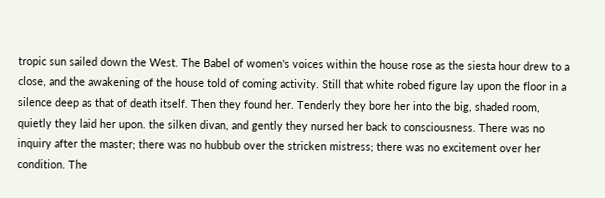tropic sun sailed down the West. The Babel of women's voices within the house rose as the siesta hour drew to a close, and the awakening of the house told of coming activity. Still that white robed figure lay upon the floor in a silence deep as that of death itself. Then they found her. Tenderly they bore her into the big, shaded room, quietly they laid her upon. the silken divan, and gently they nursed her back to consciousness. There was no inquiry after the master; there was no hubbub over the stricken mistress; there was no excitement over her condition. The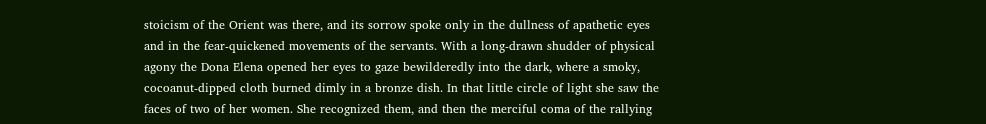stoicism of the Orient was there, and its sorrow spoke only in the dullness of apathetic eyes and in the fear-quickened movements of the servants. With a long-drawn shudder of physical agony the Dona Elena opened her eyes to gaze bewilderedly into the dark, where a smoky, cocoanut-dipped cloth burned dimly in a bronze dish. In that little circle of light she saw the faces of two of her women. She recognized them, and then the merciful coma of the rallying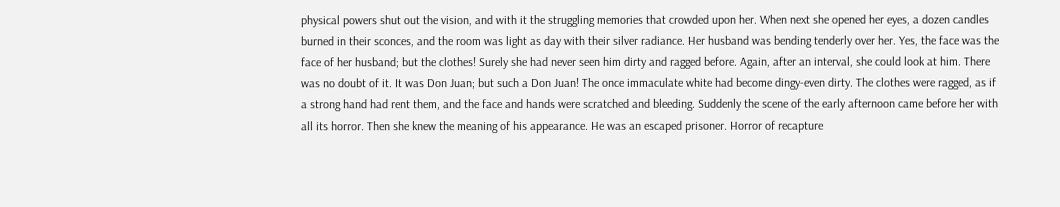physical powers shut out the vision, and with it the struggling memories that crowded upon her. When next she opened her eyes, a dozen candles burned in their sconces, and the room was light as day with their silver radiance. Her husband was bending tenderly over her. Yes, the face was the face of her husband; but the clothes! Surely she had never seen him dirty and ragged before. Again, after an interval, she could look at him. There was no doubt of it. It was Don Juan; but such a Don Juan! The once immaculate white had become dingy-even dirty. The clothes were ragged, as if a strong hand had rent them, and the face and hands were scratched and bleeding. Suddenly the scene of the early afternoon came before her with all its horror. Then she knew the meaning of his appearance. He was an escaped prisoner. Horror of recapture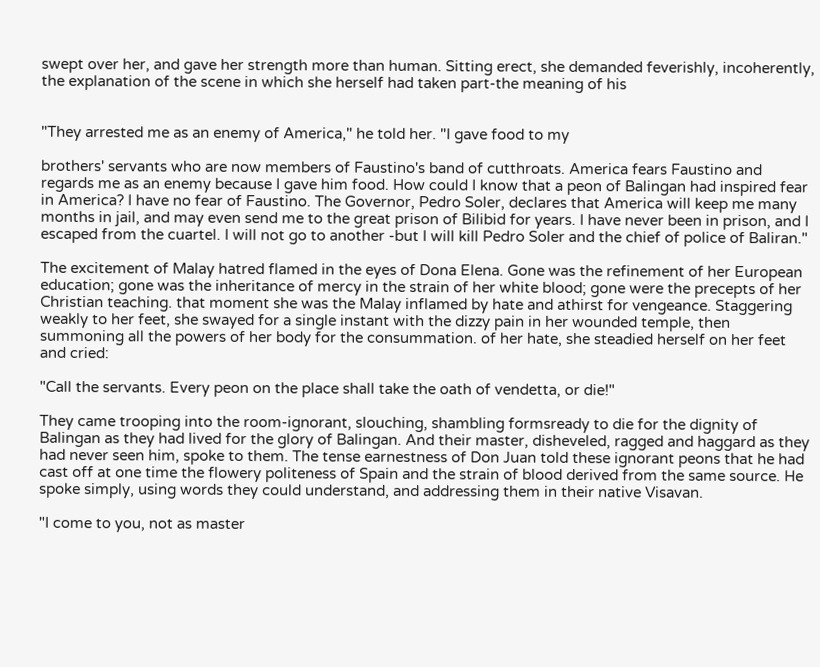swept over her, and gave her strength more than human. Sitting erect, she demanded feverishly, incoherently, the explanation of the scene in which she herself had taken part-the meaning of his


"They arrested me as an enemy of America," he told her. "I gave food to my

brothers' servants who are now members of Faustino's band of cutthroats. America fears Faustino and regards me as an enemy because I gave him food. How could I know that a peon of Balingan had inspired fear in America? I have no fear of Faustino. The Governor, Pedro Soler, declares that America will keep me many months in jail, and may even send me to the great prison of Bilibid for years. I have never been in prison, and I escaped from the cuartel. I will not go to another -but I will kill Pedro Soler and the chief of police of Baliran."

The excitement of Malay hatred flamed in the eyes of Dona Elena. Gone was the refinement of her European education; gone was the inheritance of mercy in the strain of her white blood; gone were the precepts of her Christian teaching. that moment she was the Malay inflamed by hate and athirst for vengeance. Staggering weakly to her feet, she swayed for a single instant with the dizzy pain in her wounded temple, then summoning all the powers of her body for the consummation. of her hate, she steadied herself on her feet and cried:

"Call the servants. Every peon on the place shall take the oath of vendetta, or die!"

They came trooping into the room-ignorant, slouching, shambling formsready to die for the dignity of Balingan as they had lived for the glory of Balingan. And their master, disheveled, ragged and haggard as they had never seen him, spoke to them. The tense earnestness of Don Juan told these ignorant peons that he had cast off at one time the flowery politeness of Spain and the strain of blood derived from the same source. He spoke simply, using words they could understand, and addressing them in their native Visavan.

"I come to you, not as master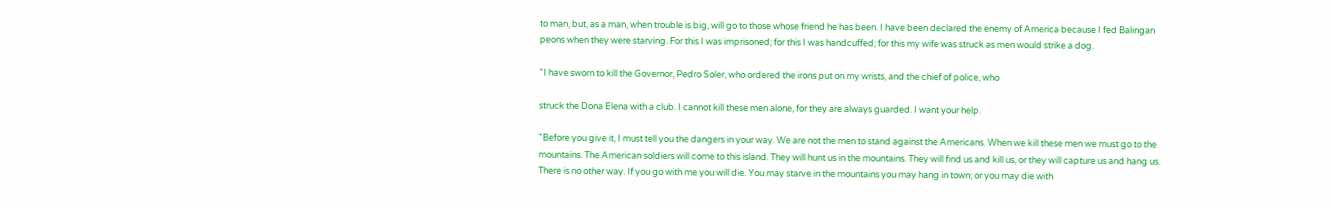to man, but, as a man, when trouble is big, will go to those whose friend he has been. I have been declared the enemy of America because I fed Balingan peons when they were starving. For this I was imprisoned; for this I was handcuffed; for this my wife was struck as men would strike a dog.

"I have sworn to kill the Governor, Pedro Soler, who ordered the irons put on my wrists, and the chief of police, who

struck the Dona Elena with a club. I cannot kill these men alone, for they are always guarded. I want your help.

"Before you give it, I must tell you the dangers in your way. We are not the men to stand against the Americans. When we kill these men we must go to the mountains. The American soldiers will come to this island. They will hunt us in the mountains. They will find us and kill us, or they will capture us and hang us. There is no other way. If you go with me you will die. You may starve in the mountains you may hang in town; or you may die with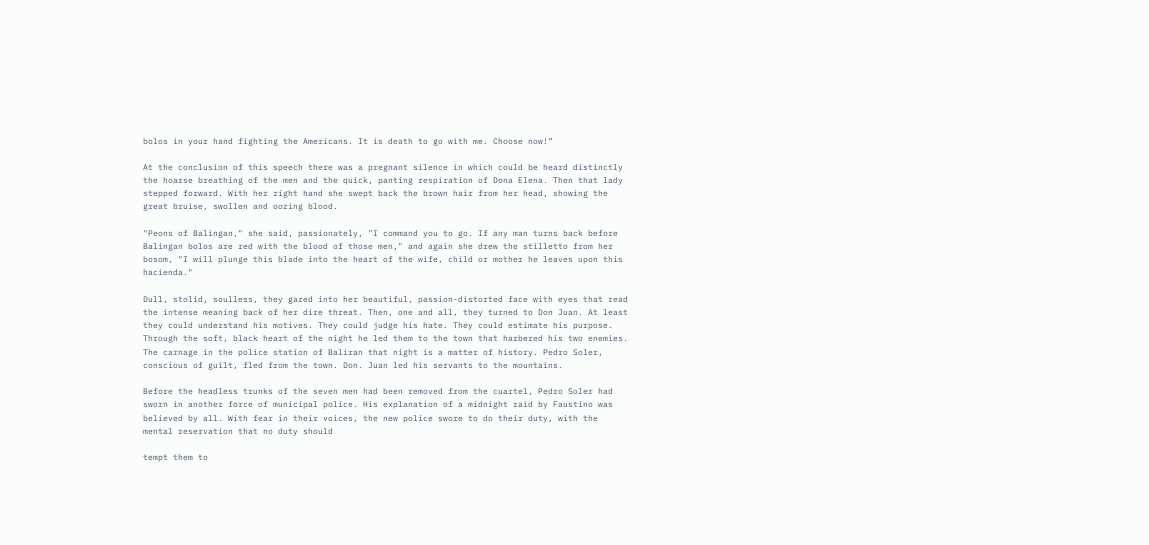bolos in your hand fighting the Americans. It is death to go with me. Choose now!”

At the conclusion of this speech there was a pregnant silence in which could be heard distinctly the hoarse breathing of the men and the quick, panting respiration of Dona Elena. Then that lady stepped forward. With her right hand she swept back the brown hair from her head, showing the great bruise, swollen and oozing blood.

"Peons of Balingan," she said, passionately, "I command you to go. If any man turns back before Balingan bolos are red with the blood of those men," and again she drew the stilletto from her bosom, "I will plunge this blade into the heart of the wife, child or mother he leaves upon this hacienda."

Dull, stolid, soulless, they gazed into her beautiful, passion-distorted face with eyes that read the intense meaning back of her dire threat. Then, one and all, they turned to Don Juan. At least they could understand his motives. They could judge his hate. They could estimate his purpose. Through the soft, black heart of the night he led them to the town that harbered his two enemies. The carnage in the police station of Baliran that night is a matter of history. Pedro Soler, conscious of guilt, fled from the town. Don. Juan led his servants to the mountains.

Before the headless trunks of the seven men had been removed from the cuartel, Pedro Soler had sworn in another force of municipal police. His explanation of a midnight raid by Faustino was believed by all. With fear in their voices, the new police swore to do their duty, with the mental reservation that no duty should

tempt them to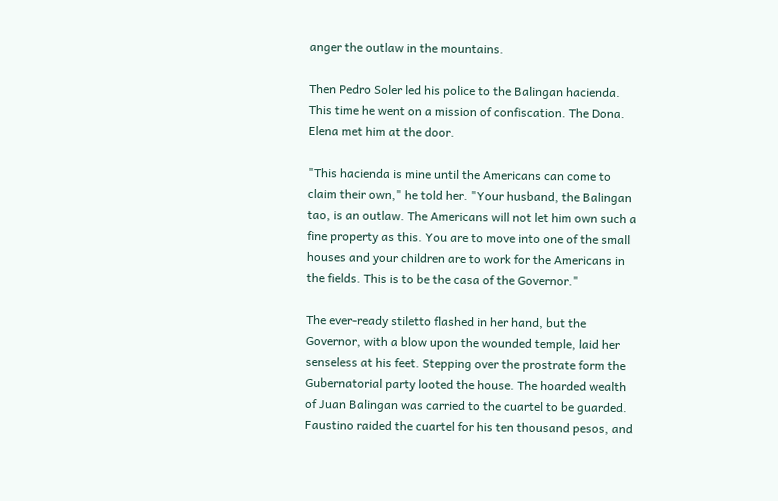anger the outlaw in the mountains.

Then Pedro Soler led his police to the Balingan hacienda. This time he went on a mission of confiscation. The Dona. Elena met him at the door.

"This hacienda is mine until the Americans can come to claim their own," he told her. "Your husband, the Balingan tao, is an outlaw. The Americans will not let him own such a fine property as this. You are to move into one of the small houses and your children are to work for the Americans in the fields. This is to be the casa of the Governor."

The ever-ready stiletto flashed in her hand, but the Governor, with a blow upon the wounded temple, laid her senseless at his feet. Stepping over the prostrate form the Gubernatorial party looted the house. The hoarded wealth of Juan Balingan was carried to the cuartel to be guarded. Faustino raided the cuartel for his ten thousand pesos, and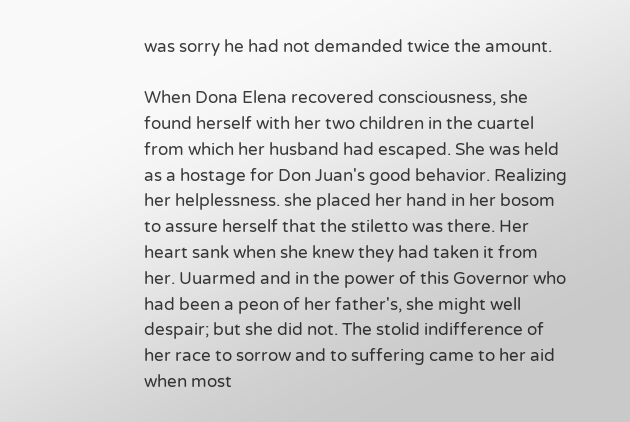was sorry he had not demanded twice the amount.

When Dona Elena recovered consciousness, she found herself with her two children in the cuartel from which her husband had escaped. She was held as a hostage for Don Juan's good behavior. Realizing her helplessness. she placed her hand in her bosom to assure herself that the stiletto was there. Her heart sank when she knew they had taken it from her. Uuarmed and in the power of this Governor who had been a peon of her father's, she might well despair; but she did not. The stolid indifference of her race to sorrow and to suffering came to her aid when most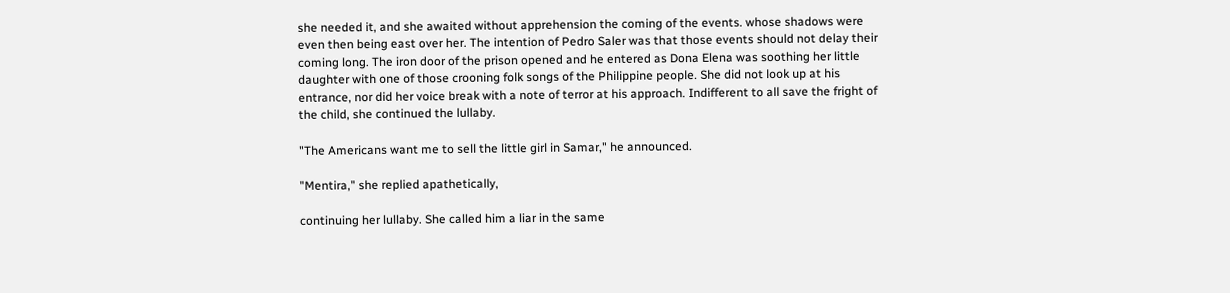she needed it, and she awaited without apprehension the coming of the events. whose shadows were even then being east over her. The intention of Pedro Saler was that those events should not delay their coming long. The iron door of the prison opened and he entered as Dona Elena was soothing her little daughter with one of those crooning folk songs of the Philippine people. She did not look up at his entrance, nor did her voice break with a note of terror at his approach. Indifferent to all save the fright of the child, she continued the lullaby.

"The Americans want me to sell the little girl in Samar," he announced.

"Mentira," she replied apathetically,

continuing her lullaby. She called him a liar in the same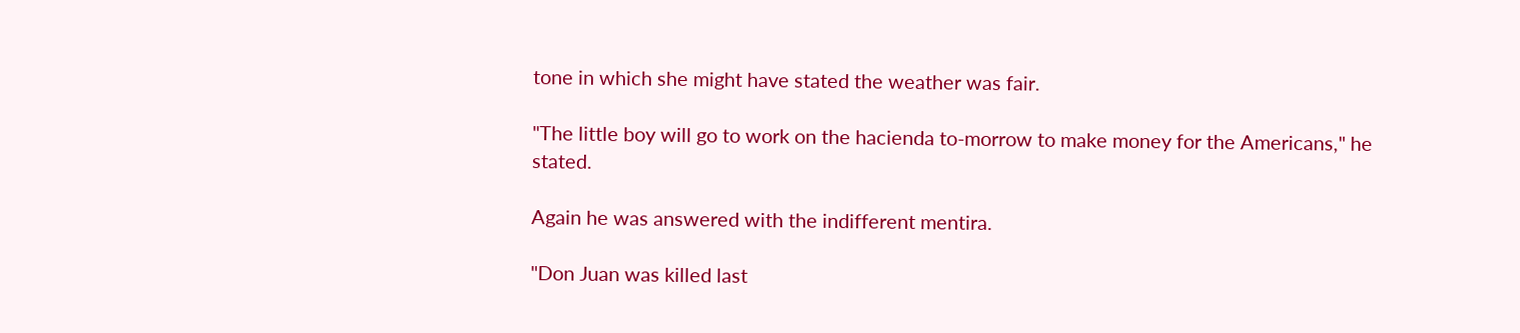tone in which she might have stated the weather was fair.

"The little boy will go to work on the hacienda to-morrow to make money for the Americans," he stated.

Again he was answered with the indifferent mentira.

"Don Juan was killed last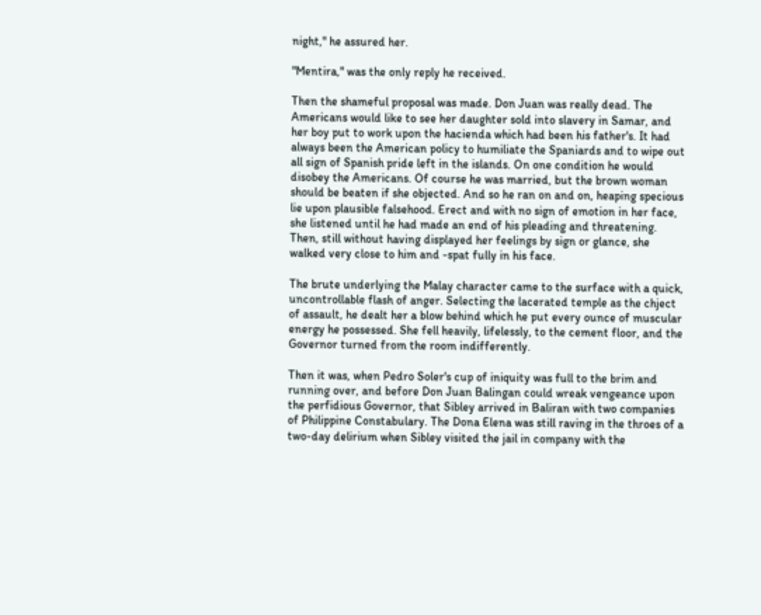night," he assured her.

"Mentira," was the only reply he received.

Then the shameful proposal was made. Don Juan was really dead. The Americans would like to see her daughter sold into slavery in Samar, and her boy put to work upon the hacienda which had been his father's. It had always been the American policy to humiliate the Spaniards and to wipe out all sign of Spanish pride left in the islands. On one condition he would disobey the Americans. Of course he was married, but the brown woman should be beaten if she objected. And so he ran on and on, heaping specious lie upon plausible falsehood. Erect and with no sign of emotion in her face, she listened until he had made an end of his pleading and threatening. Then, still without having displayed her feelings by sign or glance, she walked very close to him and -spat fully in his face.

The brute underlying the Malay character came to the surface with a quick, uncontrollable flash of anger. Selecting the lacerated temple as the chject of assault, he dealt her a blow behind which he put every ounce of muscular energy he possessed. She fell heavily, lifelessly, to the cement floor, and the Governor turned from the room indifferently.

Then it was, when Pedro Soler's cup of iniquity was full to the brim and running over, and before Don Juan Balingan could wreak vengeance upon the perfidious Governor, that Sibley arrived in Baliran with two companies of Philippine Constabulary. The Dona Elena was still raving in the throes of a two-day delirium when Sibley visited the jail in company with the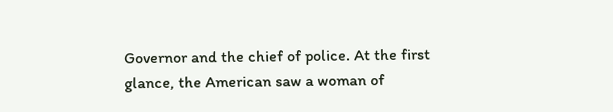Governor and the chief of police. At the first glance, the American saw a woman of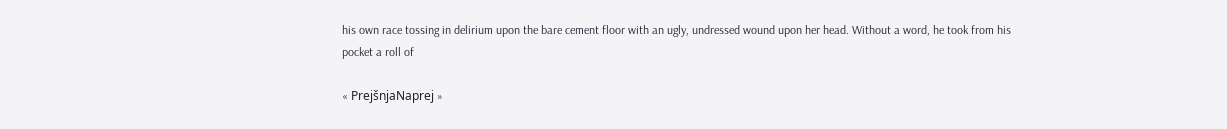his own race tossing in delirium upon the bare cement floor with an ugly, undressed wound upon her head. Without a word, he took from his pocket a roll of

« PrejšnjaNaprej »